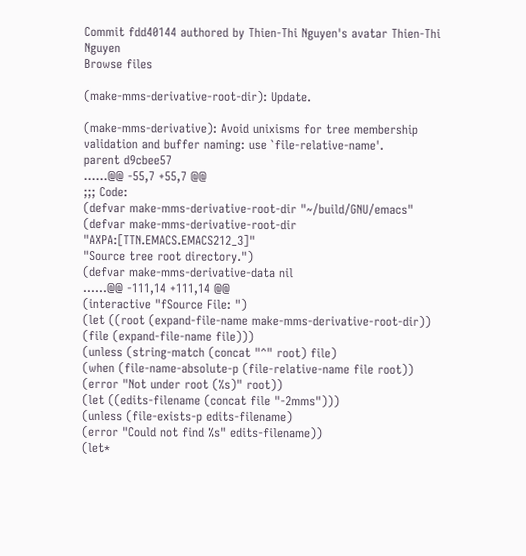Commit fdd40144 authored by Thien-Thi Nguyen's avatar Thien-Thi Nguyen
Browse files

(make-mms-derivative-root-dir): Update.

(make-mms-derivative): Avoid unixisms for tree membership
validation and buffer naming: use `file-relative-name'.
parent d9cbee57
......@@ -55,7 +55,7 @@
;;; Code:
(defvar make-mms-derivative-root-dir "~/build/GNU/emacs"
(defvar make-mms-derivative-root-dir "AXPA:[TTN.EMACS.EMACS212_3]"
"Source tree root directory.")
(defvar make-mms-derivative-data nil
......@@ -111,14 +111,14 @@
(interactive "fSource File: ")
(let ((root (expand-file-name make-mms-derivative-root-dir))
(file (expand-file-name file)))
(unless (string-match (concat "^" root) file)
(when (file-name-absolute-p (file-relative-name file root))
(error "Not under root (%s)" root))
(let ((edits-filename (concat file "-2mms")))
(unless (file-exists-p edits-filename)
(error "Could not find %s" edits-filename))
(let*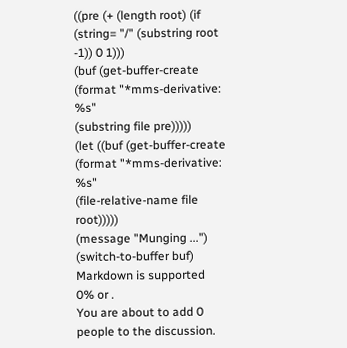((pre (+ (length root) (if (string= "/" (substring root -1)) 0 1)))
(buf (get-buffer-create (format "*mms-derivative: %s"
(substring file pre)))))
(let ((buf (get-buffer-create
(format "*mms-derivative: %s"
(file-relative-name file root)))))
(message "Munging ...")
(switch-to-buffer buf)
Markdown is supported
0% or .
You are about to add 0 people to the discussion.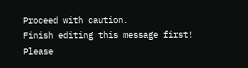Proceed with caution.
Finish editing this message first!
Please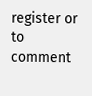register or to comment